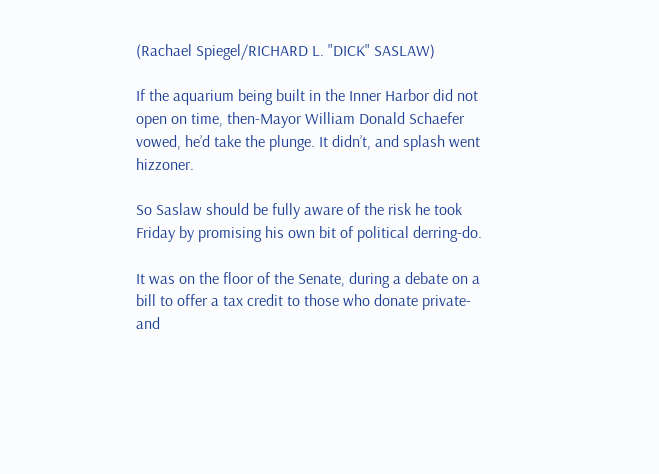(Rachael Spiegel/RICHARD L. "DICK" SASLAW)

If the aquarium being built in the Inner Harbor did not open on time, then-Mayor William Donald Schaefer vowed, he’d take the plunge. It didn’t, and splash went hizzoner.

So Saslaw should be fully aware of the risk he took Friday by promising his own bit of political derring-do.

It was on the floor of the Senate, during a debate on a bill to offer a tax credit to those who donate private- and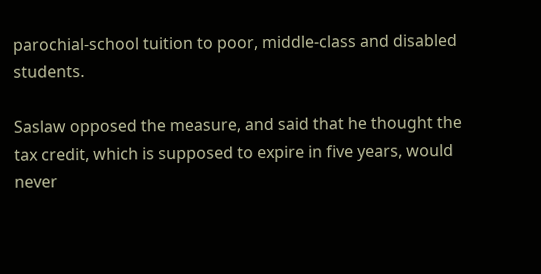parochial-school tuition to poor, middle-class and disabled students.

Saslaw opposed the measure, and said that he thought the tax credit, which is supposed to expire in five years, would never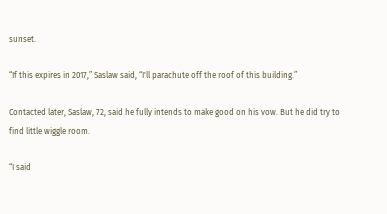sunset.

“If this expires in 2017,” Saslaw said, “I'll parachute off the roof of this building.”

Contacted later, Saslaw, 72, said he fully intends to make good on his vow. But he did try to find little wiggle room.

“I said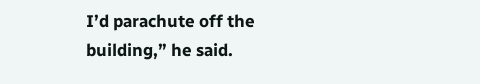I’d parachute off the building,” he said.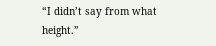“I didn’t say from what height.”